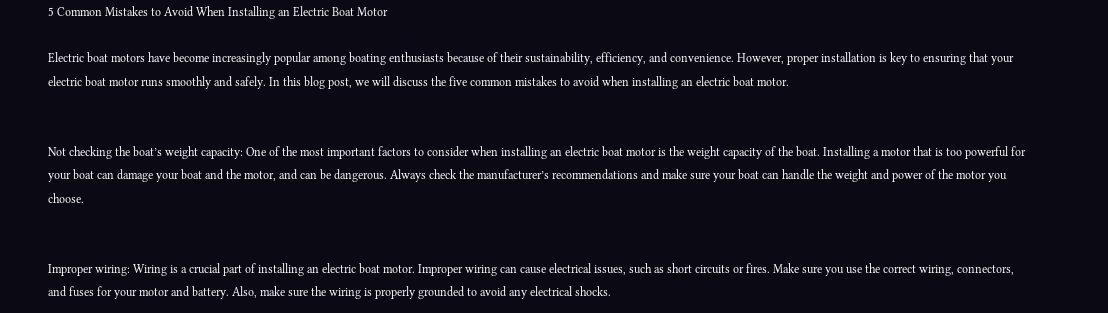5 Common Mistakes to Avoid When Installing an Electric Boat Motor

Electric boat motors have become increasingly popular among boating enthusiasts because of their sustainability, efficiency, and convenience. However, proper installation is key to ensuring that your electric boat motor runs smoothly and safely. In this blog post, we will discuss the five common mistakes to avoid when installing an electric boat motor.


Not checking the boat’s weight capacity: One of the most important factors to consider when installing an electric boat motor is the weight capacity of the boat. Installing a motor that is too powerful for your boat can damage your boat and the motor, and can be dangerous. Always check the manufacturer’s recommendations and make sure your boat can handle the weight and power of the motor you choose.


Improper wiring: Wiring is a crucial part of installing an electric boat motor. Improper wiring can cause electrical issues, such as short circuits or fires. Make sure you use the correct wiring, connectors, and fuses for your motor and battery. Also, make sure the wiring is properly grounded to avoid any electrical shocks.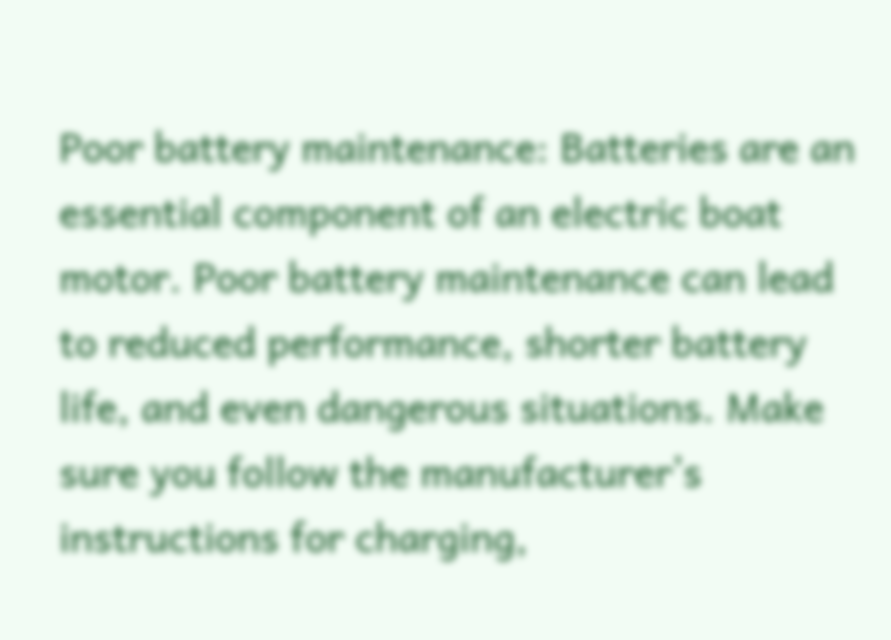Poor battery maintenance: Batteries are an essential component of an electric boat motor. Poor battery maintenance can lead to reduced performance, shorter battery life, and even dangerous situations. Make sure you follow the manufacturer’s instructions for charging,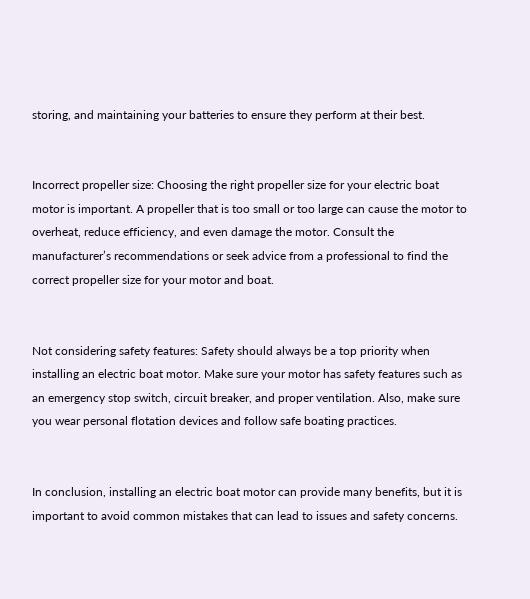storing, and maintaining your batteries to ensure they perform at their best.


Incorrect propeller size: Choosing the right propeller size for your electric boat motor is important. A propeller that is too small or too large can cause the motor to overheat, reduce efficiency, and even damage the motor. Consult the manufacturer’s recommendations or seek advice from a professional to find the correct propeller size for your motor and boat.


Not considering safety features: Safety should always be a top priority when installing an electric boat motor. Make sure your motor has safety features such as an emergency stop switch, circuit breaker, and proper ventilation. Also, make sure you wear personal flotation devices and follow safe boating practices.


In conclusion, installing an electric boat motor can provide many benefits, but it is important to avoid common mistakes that can lead to issues and safety concerns.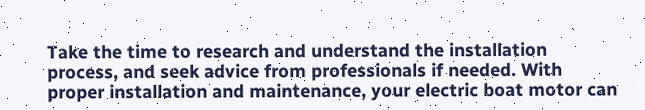Take the time to research and understand the installation process, and seek advice from professionals if needed. With proper installation and maintenance, your electric boat motor can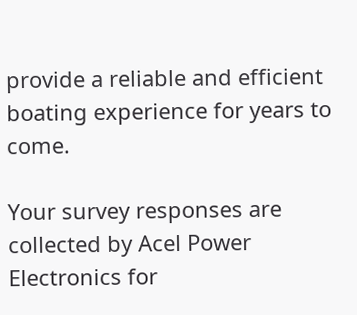provide a reliable and efficient boating experience for years to come.

Your survey responses are collected by Acel Power Electronics for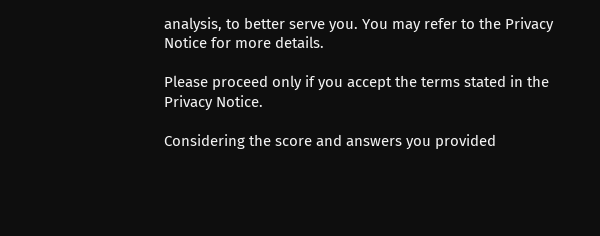analysis, to better serve you. You may refer to the Privacy Notice for more details.

Please proceed only if you accept the terms stated in the Privacy Notice.

Considering the score and answers you provided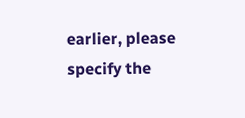earlier, please specify the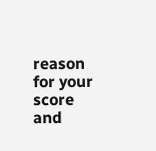reason for your score and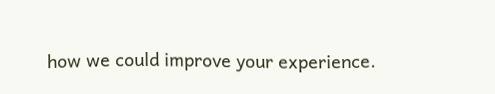how we could improve your experience.